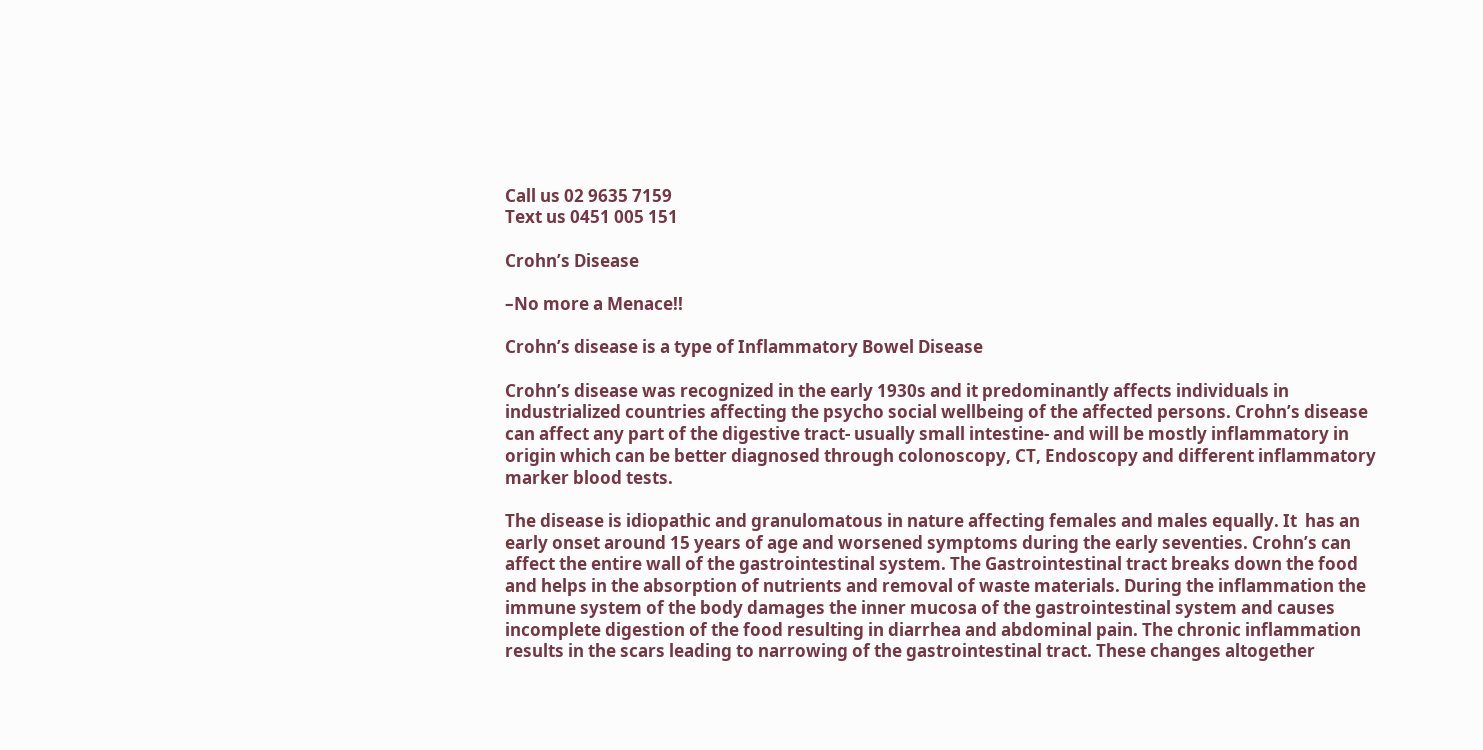Call us 02 9635 7159
Text us 0451 005 151

Crohn’s Disease

–No more a Menace!!

Crohn’s disease is a type of Inflammatory Bowel Disease

Crohn’s disease was recognized in the early 1930s and it predominantly affects individuals in industrialized countries affecting the psycho social wellbeing of the affected persons. Crohn’s disease can affect any part of the digestive tract- usually small intestine- and will be mostly inflammatory in origin which can be better diagnosed through colonoscopy, CT, Endoscopy and different inflammatory marker blood tests.

The disease is idiopathic and granulomatous in nature affecting females and males equally. It  has an early onset around 15 years of age and worsened symptoms during the early seventies. Crohn’s can affect the entire wall of the gastrointestinal system. The Gastrointestinal tract breaks down the food and helps in the absorption of nutrients and removal of waste materials. During the inflammation the immune system of the body damages the inner mucosa of the gastrointestinal system and causes incomplete digestion of the food resulting in diarrhea and abdominal pain. The chronic inflammation results in the scars leading to narrowing of the gastrointestinal tract. These changes altogether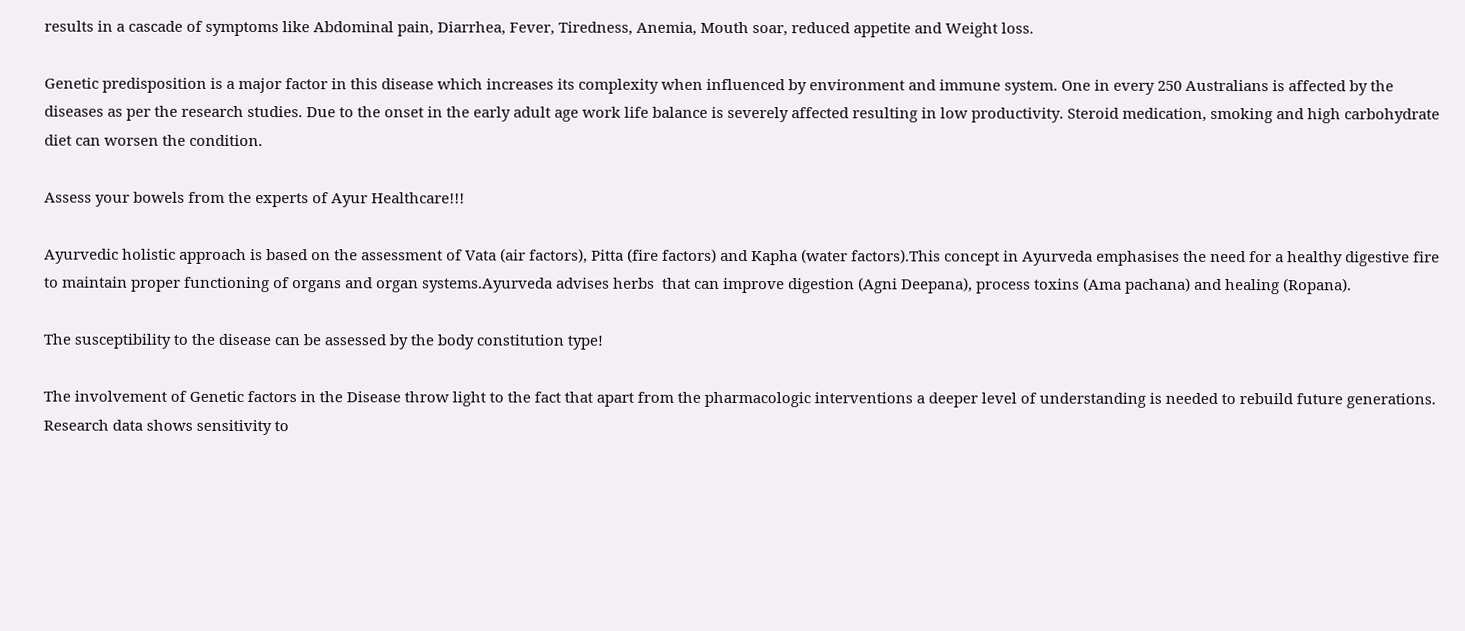results in a cascade of symptoms like Abdominal pain, Diarrhea, Fever, Tiredness, Anemia, Mouth soar, reduced appetite and Weight loss.

Genetic predisposition is a major factor in this disease which increases its complexity when influenced by environment and immune system. One in every 250 Australians is affected by the diseases as per the research studies. Due to the onset in the early adult age work life balance is severely affected resulting in low productivity. Steroid medication, smoking and high carbohydrate diet can worsen the condition.

Assess your bowels from the experts of Ayur Healthcare!!!

Ayurvedic holistic approach is based on the assessment of Vata (air factors), Pitta (fire factors) and Kapha (water factors).This concept in Ayurveda emphasises the need for a healthy digestive fire to maintain proper functioning of organs and organ systems.Ayurveda advises herbs  that can improve digestion (Agni Deepana), process toxins (Ama pachana) and healing (Ropana).

The susceptibility to the disease can be assessed by the body constitution type!

The involvement of Genetic factors in the Disease throw light to the fact that apart from the pharmacologic interventions a deeper level of understanding is needed to rebuild future generations. Research data shows sensitivity to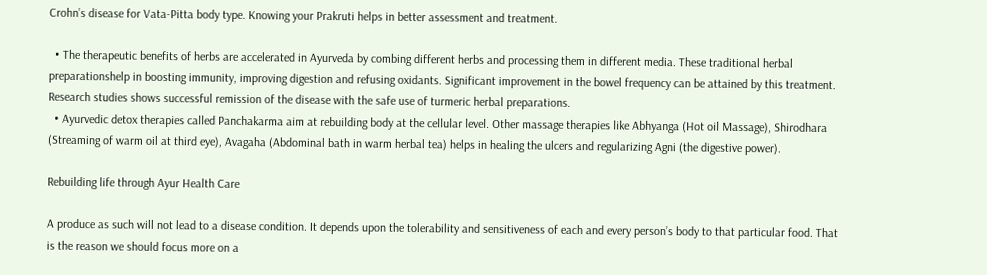Crohn’s disease for Vata-Pitta body type. Knowing your Prakruti helps in better assessment and treatment.

  • The therapeutic benefits of herbs are accelerated in Ayurveda by combing different herbs and processing them in different media. These traditional herbal preparationshelp in boosting immunity, improving digestion and refusing oxidants. Significant improvement in the bowel frequency can be attained by this treatment. Research studies shows successful remission of the disease with the safe use of turmeric herbal preparations.
  • Ayurvedic detox therapies called Panchakarma aim at rebuilding body at the cellular level. Other massage therapies like Abhyanga (Hot oil Massage), Shirodhara (Streaming of warm oil at third eye), Avagaha (Abdominal bath in warm herbal tea) helps in healing the ulcers and regularizing Agni (the digestive power).

Rebuilding life through Ayur Health Care

A produce as such will not lead to a disease condition. It depends upon the tolerability and sensitiveness of each and every person’s body to that particular food. That is the reason we should focus more on a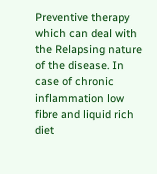Preventive therapy which can deal with the Relapsing nature of the disease. In case of chronic inflammation low fibre and liquid rich diet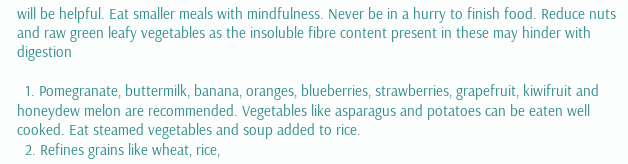will be helpful. Eat smaller meals with mindfulness. Never be in a hurry to finish food. Reduce nuts and raw green leafy vegetables as the insoluble fibre content present in these may hinder with digestion

  1. Pomegranate, buttermilk, banana, oranges, blueberries, strawberries, grapefruit, kiwifruit and honeydew melon are recommended. Vegetables like asparagus and potatoes can be eaten well cooked. Eat steamed vegetables and soup added to rice.
  2. Refines grains like wheat, rice,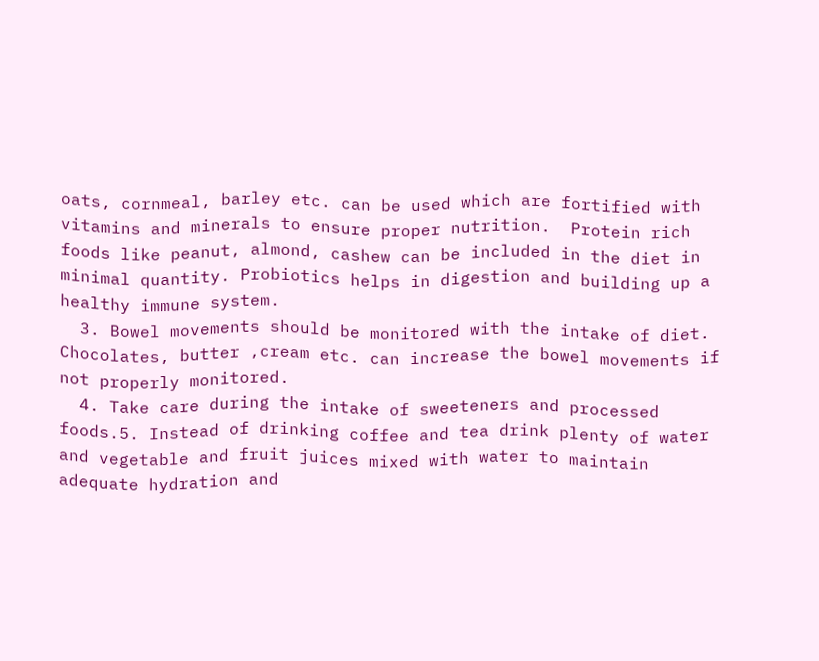oats, cornmeal, barley etc. can be used which are fortified with vitamins and minerals to ensure proper nutrition.  Protein rich foods like peanut, almond, cashew can be included in the diet in minimal quantity. Probiotics helps in digestion and building up a healthy immune system.
  3. Bowel movements should be monitored with the intake of diet. Chocolates, butter ,cream etc. can increase the bowel movements if not properly monitored.
  4. Take care during the intake of sweeteners and processed foods.5. Instead of drinking coffee and tea drink plenty of water and vegetable and fruit juices mixed with water to maintain adequate hydration and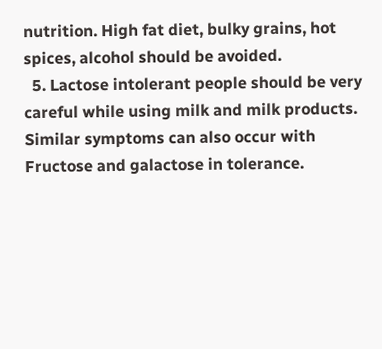nutrition. High fat diet, bulky grains, hot spices, alcohol should be avoided.
  5. Lactose intolerant people should be very careful while using milk and milk products. Similar symptoms can also occur with Fructose and galactose in tolerance.